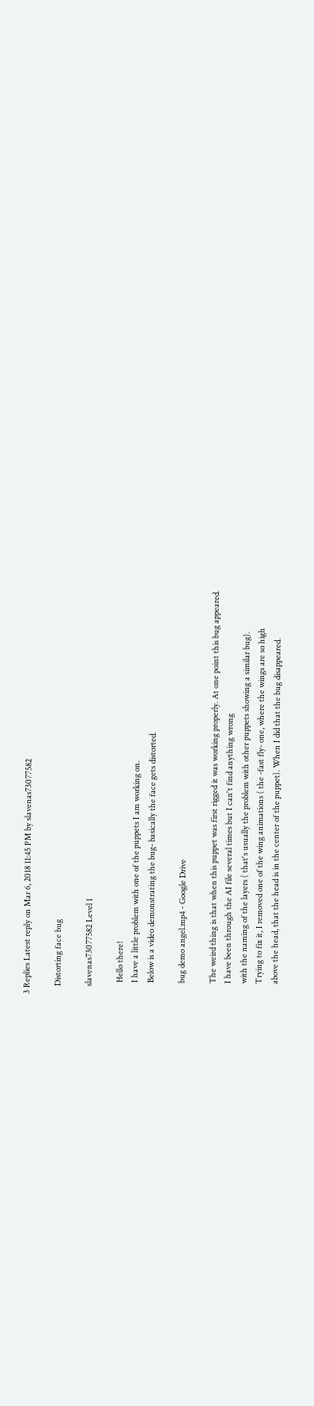3 Replies Latest reply on Mar 6, 2018 11:45 PM by slavenas73077582

    Distorting face bug

    slavenas73077582 Level 1

      Hello there!
      I have a little problem with one of the puppets I am working on.
      Below is a video demonstrating the bug- basically the face gets distorted.

      bug demo angel.mp4 - Google Drive

      The weird thing is that when this puppet was first rigged it was working properly. At one point this bug appeared.
      I have been through the AI file several times but I can't find anything wrong
      with the naming of the layers ( that's usually the problem with other puppets showing a similar bug).
      Trying to fix it, I removed one of the wing animations ( the -fast fly- one, where the wings are so high
      above the head, that the head is in the center of the puppet). When I did that the bug disappeared.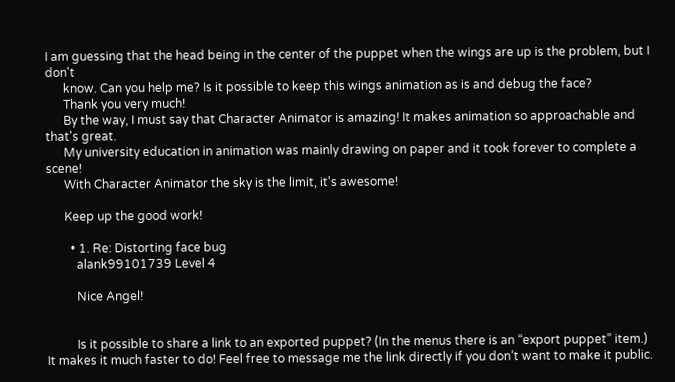I am guessing that the head being in the center of the puppet when the wings are up is the problem, but I don't
      know. Can you help me? Is it possible to keep this wings animation as is and debug the face?
      Thank you very much!
      By the way, I must say that Character Animator is amazing! It makes animation so approachable and that's great.
      My university education in animation was mainly drawing on paper and it took forever to complete a scene!
      With Character Animator the sky is the limit, it's awesome!

      Keep up the good work!

        • 1. Re: Distorting face bug
          alank99101739 Level 4

          Nice Angel!


          Is it possible to share a link to an exported puppet? (In the menus there is an “export puppet” item.) It makes it much faster to do! Feel free to message me the link directly if you don’t want to make it public.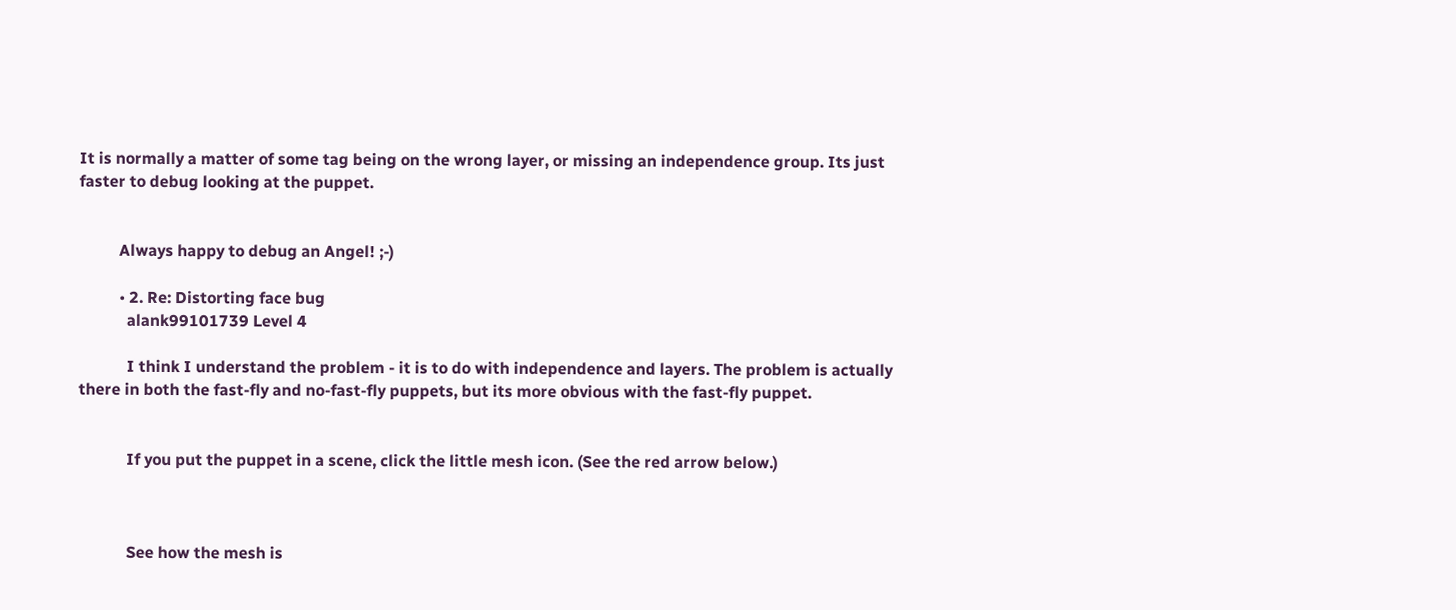It is normally a matter of some tag being on the wrong layer, or missing an independence group. Its just faster to debug looking at the puppet.


          Always happy to debug an Angel! ;-)

          • 2. Re: Distorting face bug
            alank99101739 Level 4

            I think I understand the problem - it is to do with independence and layers. The problem is actually there in both the fast-fly and no-fast-fly puppets, but its more obvious with the fast-fly puppet.


            If you put the puppet in a scene, click the little mesh icon. (See the red arrow below.)



            See how the mesh is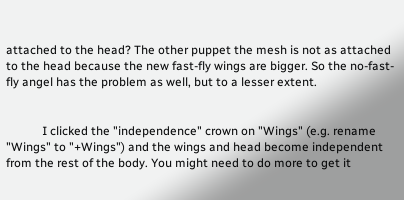attached to the head? The other puppet the mesh is not as attached to the head because the new fast-fly wings are bigger. So the no-fast-fly angel has the problem as well, but to a lesser extent.


            I clicked the "independence" crown on "Wings" (e.g. rename "Wings" to "+Wings") and the wings and head become independent from the rest of the body. You might need to do more to get it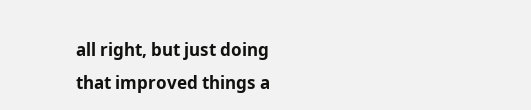all right, but just doing that improved things a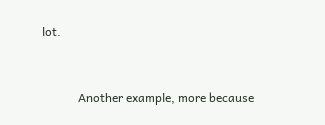lot.


            Another example, more because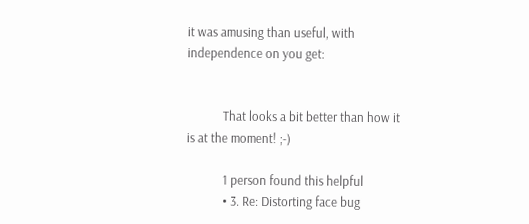it was amusing than useful, with independence on you get:


            That looks a bit better than how it is at the moment! ;-)

            1 person found this helpful
            • 3. Re: Distorting face bug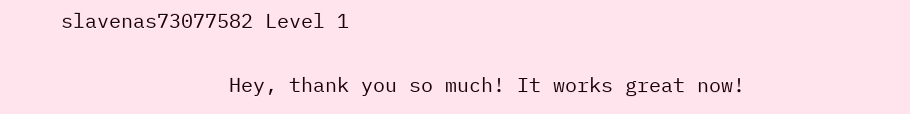slavenas73077582 Level 1

              Hey, thank you so much! It works great now!